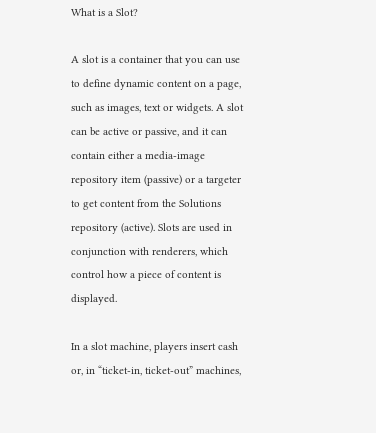What is a Slot?

A slot is a container that you can use to define dynamic content on a page, such as images, text or widgets. A slot can be active or passive, and it can contain either a media-image repository item (passive) or a targeter to get content from the Solutions repository (active). Slots are used in conjunction with renderers, which control how a piece of content is displayed.

In a slot machine, players insert cash or, in “ticket-in, ticket-out” machines,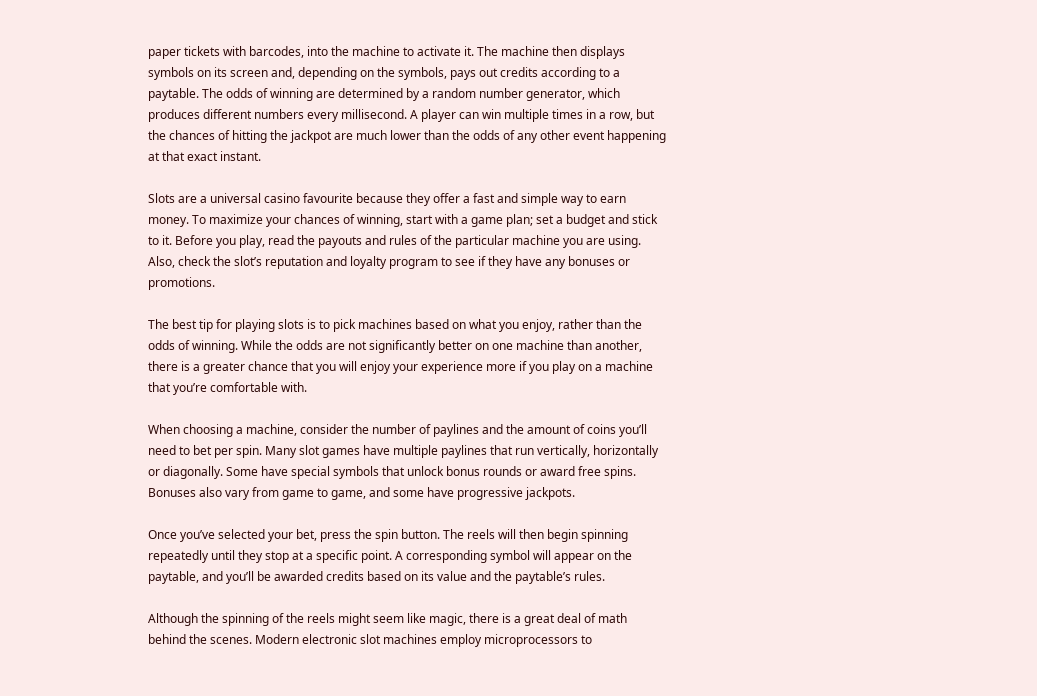paper tickets with barcodes, into the machine to activate it. The machine then displays symbols on its screen and, depending on the symbols, pays out credits according to a paytable. The odds of winning are determined by a random number generator, which produces different numbers every millisecond. A player can win multiple times in a row, but the chances of hitting the jackpot are much lower than the odds of any other event happening at that exact instant.

Slots are a universal casino favourite because they offer a fast and simple way to earn money. To maximize your chances of winning, start with a game plan; set a budget and stick to it. Before you play, read the payouts and rules of the particular machine you are using. Also, check the slot’s reputation and loyalty program to see if they have any bonuses or promotions.

The best tip for playing slots is to pick machines based on what you enjoy, rather than the odds of winning. While the odds are not significantly better on one machine than another, there is a greater chance that you will enjoy your experience more if you play on a machine that you’re comfortable with.

When choosing a machine, consider the number of paylines and the amount of coins you’ll need to bet per spin. Many slot games have multiple paylines that run vertically, horizontally or diagonally. Some have special symbols that unlock bonus rounds or award free spins. Bonuses also vary from game to game, and some have progressive jackpots.

Once you’ve selected your bet, press the spin button. The reels will then begin spinning repeatedly until they stop at a specific point. A corresponding symbol will appear on the paytable, and you’ll be awarded credits based on its value and the paytable’s rules.

Although the spinning of the reels might seem like magic, there is a great deal of math behind the scenes. Modern electronic slot machines employ microprocessors to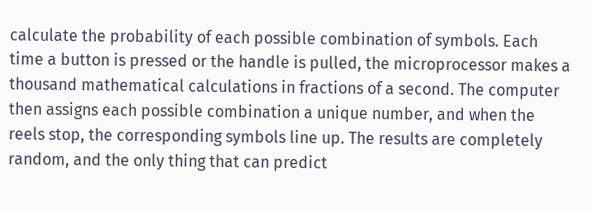calculate the probability of each possible combination of symbols. Each time a button is pressed or the handle is pulled, the microprocessor makes a thousand mathematical calculations in fractions of a second. The computer then assigns each possible combination a unique number, and when the reels stop, the corresponding symbols line up. The results are completely random, and the only thing that can predict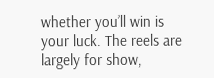whether you’ll win is your luck. The reels are largely for show,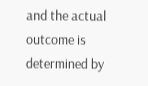and the actual outcome is determined by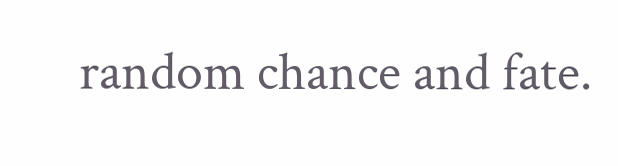random chance and fate.